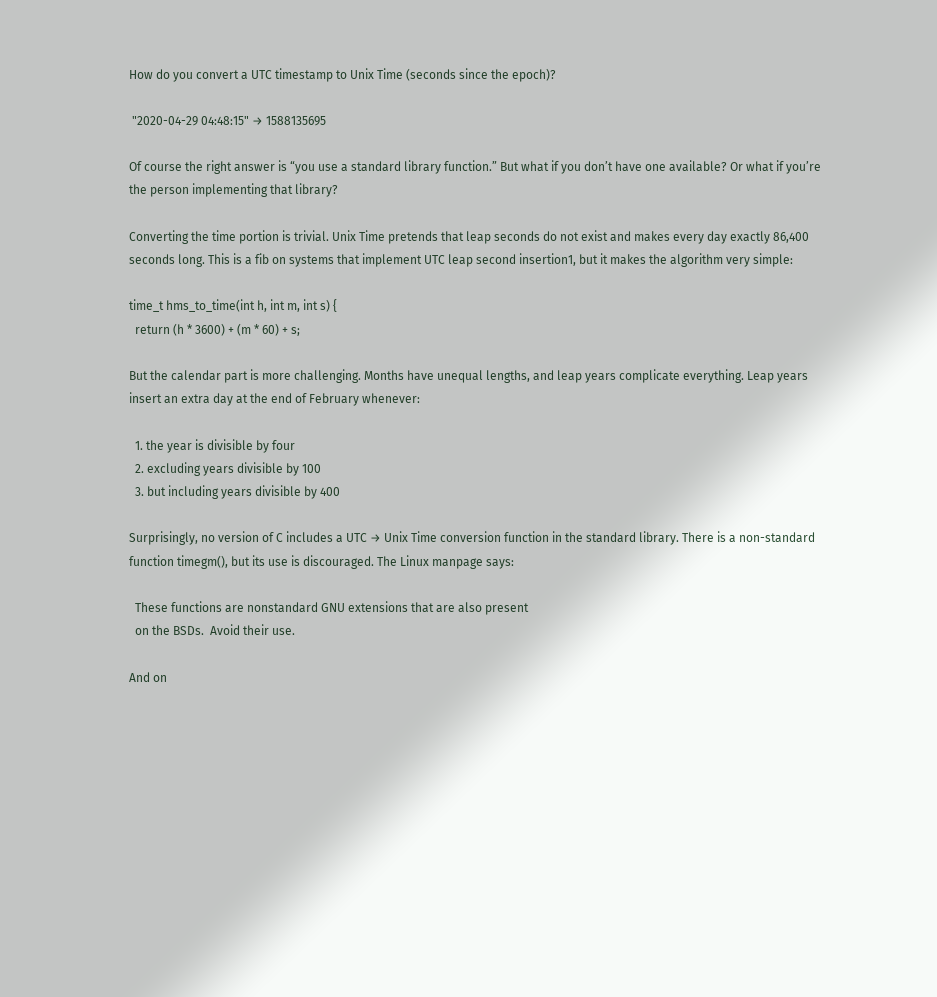How do you convert a UTC timestamp to Unix Time (seconds since the epoch)?

 "2020-04-29 04:48:15" → 1588135695

Of course the right answer is “you use a standard library function.” But what if you don’t have one available? Or what if you’re the person implementing that library?

Converting the time portion is trivial. Unix Time pretends that leap seconds do not exist and makes every day exactly 86,400 seconds long. This is a fib on systems that implement UTC leap second insertion1, but it makes the algorithm very simple:

time_t hms_to_time(int h, int m, int s) {
  return (h * 3600) + (m * 60) + s;

But the calendar part is more challenging. Months have unequal lengths, and leap years complicate everything. Leap years insert an extra day at the end of February whenever:

  1. the year is divisible by four
  2. excluding years divisible by 100
  3. but including years divisible by 400

Surprisingly, no version of C includes a UTC → Unix Time conversion function in the standard library. There is a non-standard function timegm(), but its use is discouraged. The Linux manpage says:

  These functions are nonstandard GNU extensions that are also present
  on the BSDs.  Avoid their use.

And on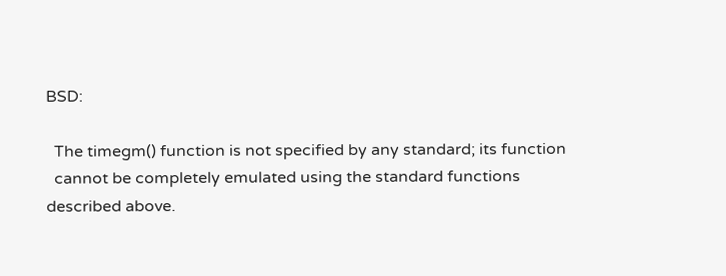BSD:

  The timegm() function is not specified by any standard; its function
  cannot be completely emulated using the standard functions described above.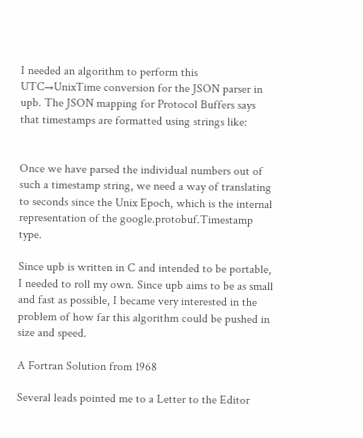I needed an algorithm to perform this UTC→UnixTime conversion for the JSON parser in upb. The JSON mapping for Protocol Buffers says that timestamps are formatted using strings like:


Once we have parsed the individual numbers out of such a timestamp string, we need a way of translating to seconds since the Unix Epoch, which is the internal representation of the google.protobuf.Timestamp type.

Since upb is written in C and intended to be portable, I needed to roll my own. Since upb aims to be as small and fast as possible, I became very interested in the problem of how far this algorithm could be pushed in size and speed.

A Fortran Solution from 1968

Several leads pointed me to a Letter to the Editor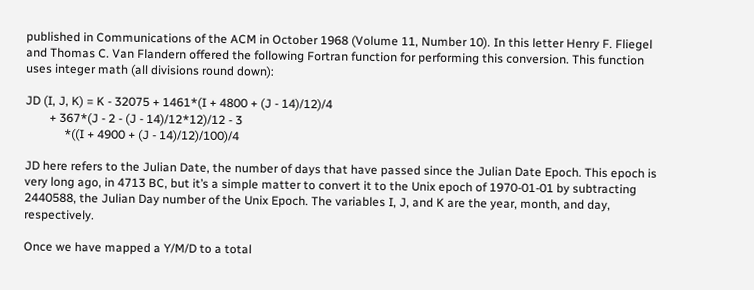published in Communications of the ACM in October 1968 (Volume 11, Number 10). In this letter Henry F. Fliegel and Thomas C. Van Flandern offered the following Fortran function for performing this conversion. This function uses integer math (all divisions round down):

JD (I, J, K) = K - 32075 + 1461*(I + 4800 + (J - 14)/12)/4
        + 367*(J - 2 - (J - 14)/12*12)/12 - 3
             *((I + 4900 + (J - 14)/12)/100)/4

JD here refers to the Julian Date, the number of days that have passed since the Julian Date Epoch. This epoch is very long ago, in 4713 BC, but it’s a simple matter to convert it to the Unix epoch of 1970-01-01 by subtracting 2440588, the Julian Day number of the Unix Epoch. The variables I, J, and K are the year, month, and day, respectively.

Once we have mapped a Y/M/D to a total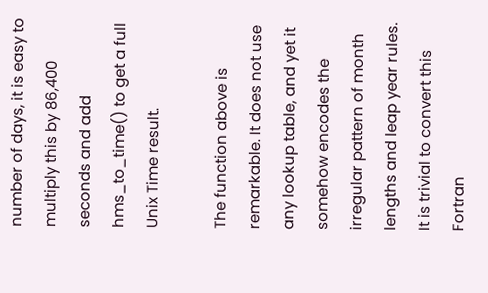number of days, it is easy to multiply this by 86,400 seconds and add hms_to_time() to get a full Unix Time result.

The function above is remarkable. It does not use any lookup table, and yet it somehow encodes the irregular pattern of month lengths and leap year rules. It is trivial to convert this Fortran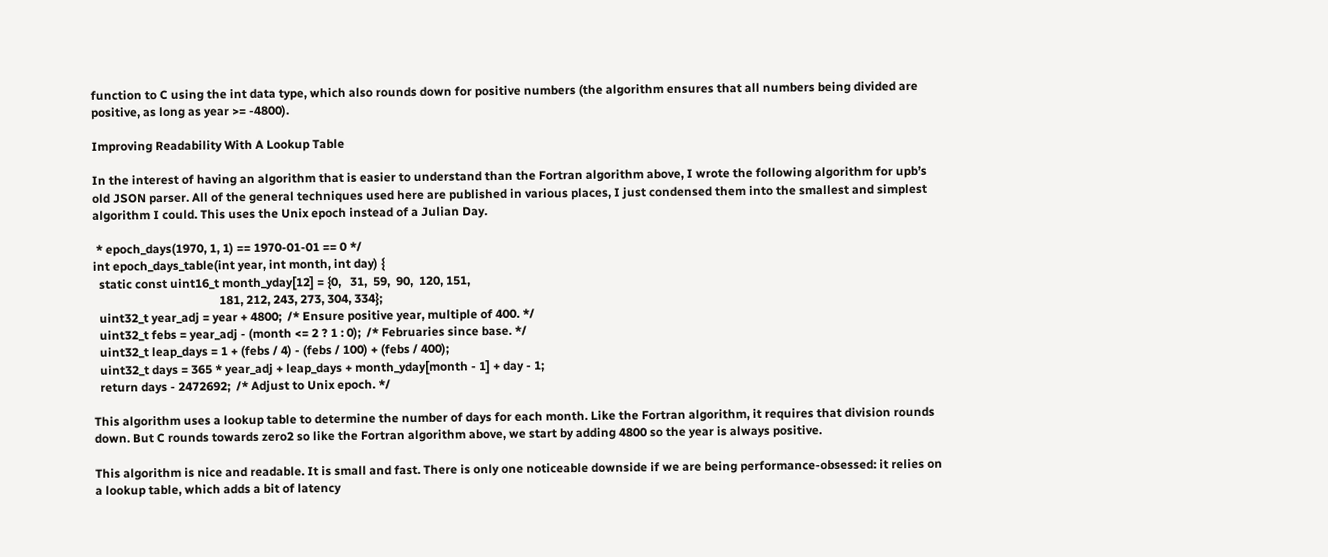function to C using the int data type, which also rounds down for positive numbers (the algorithm ensures that all numbers being divided are positive, as long as year >= -4800).

Improving Readability With A Lookup Table

In the interest of having an algorithm that is easier to understand than the Fortran algorithm above, I wrote the following algorithm for upb’s old JSON parser. All of the general techniques used here are published in various places, I just condensed them into the smallest and simplest algorithm I could. This uses the Unix epoch instead of a Julian Day.

 * epoch_days(1970, 1, 1) == 1970-01-01 == 0 */
int epoch_days_table(int year, int month, int day) {
  static const uint16_t month_yday[12] = {0,   31,  59,  90,  120, 151,
                                          181, 212, 243, 273, 304, 334};
  uint32_t year_adj = year + 4800;  /* Ensure positive year, multiple of 400. */
  uint32_t febs = year_adj - (month <= 2 ? 1 : 0);  /* Februaries since base. */
  uint32_t leap_days = 1 + (febs / 4) - (febs / 100) + (febs / 400);
  uint32_t days = 365 * year_adj + leap_days + month_yday[month - 1] + day - 1;
  return days - 2472692;  /* Adjust to Unix epoch. */

This algorithm uses a lookup table to determine the number of days for each month. Like the Fortran algorithm, it requires that division rounds down. But C rounds towards zero2 so like the Fortran algorithm above, we start by adding 4800 so the year is always positive.

This algorithm is nice and readable. It is small and fast. There is only one noticeable downside if we are being performance-obsessed: it relies on a lookup table, which adds a bit of latency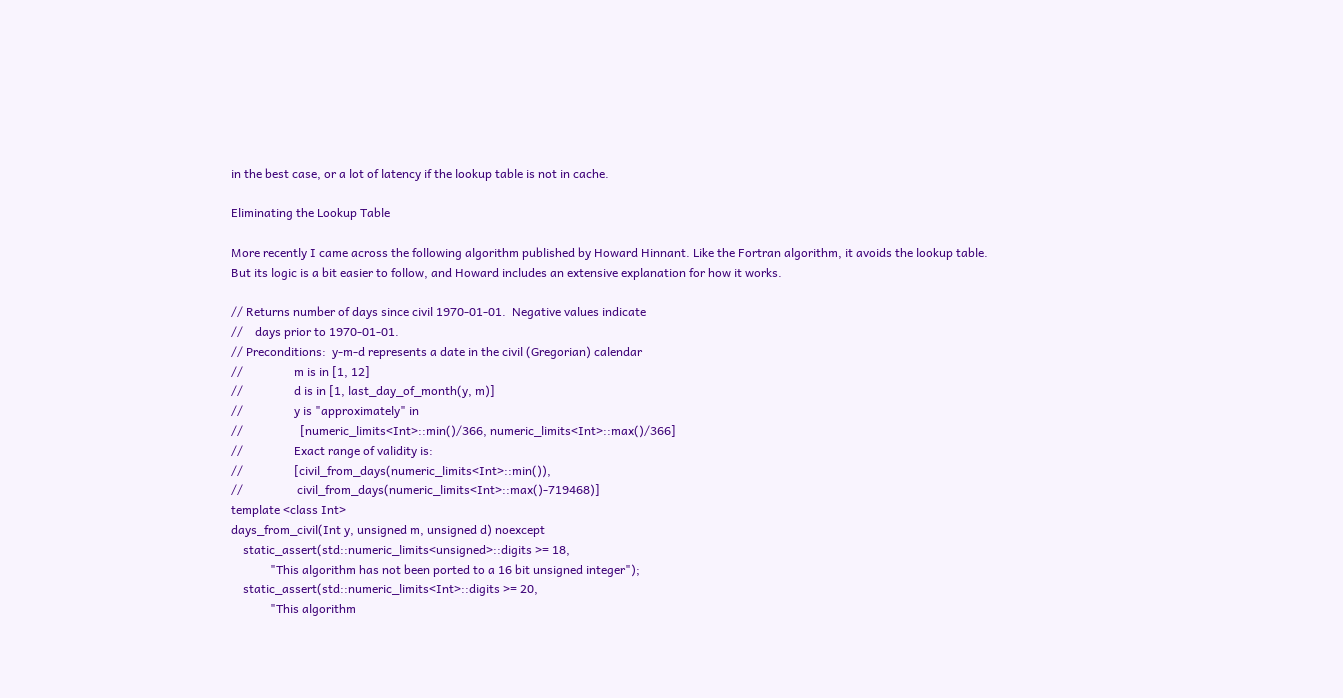in the best case, or a lot of latency if the lookup table is not in cache.

Eliminating the Lookup Table

More recently I came across the following algorithm published by Howard Hinnant. Like the Fortran algorithm, it avoids the lookup table. But its logic is a bit easier to follow, and Howard includes an extensive explanation for how it works.

// Returns number of days since civil 1970-01-01.  Negative values indicate
//    days prior to 1970-01-01.
// Preconditions:  y-m-d represents a date in the civil (Gregorian) calendar
//                 m is in [1, 12]
//                 d is in [1, last_day_of_month(y, m)]
//                 y is "approximately" in
//                   [numeric_limits<Int>::min()/366, numeric_limits<Int>::max()/366]
//                 Exact range of validity is:
//                 [civil_from_days(numeric_limits<Int>::min()),
//                  civil_from_days(numeric_limits<Int>::max()-719468)]
template <class Int>
days_from_civil(Int y, unsigned m, unsigned d) noexcept
    static_assert(std::numeric_limits<unsigned>::digits >= 18,
             "This algorithm has not been ported to a 16 bit unsigned integer");
    static_assert(std::numeric_limits<Int>::digits >= 20,
             "This algorithm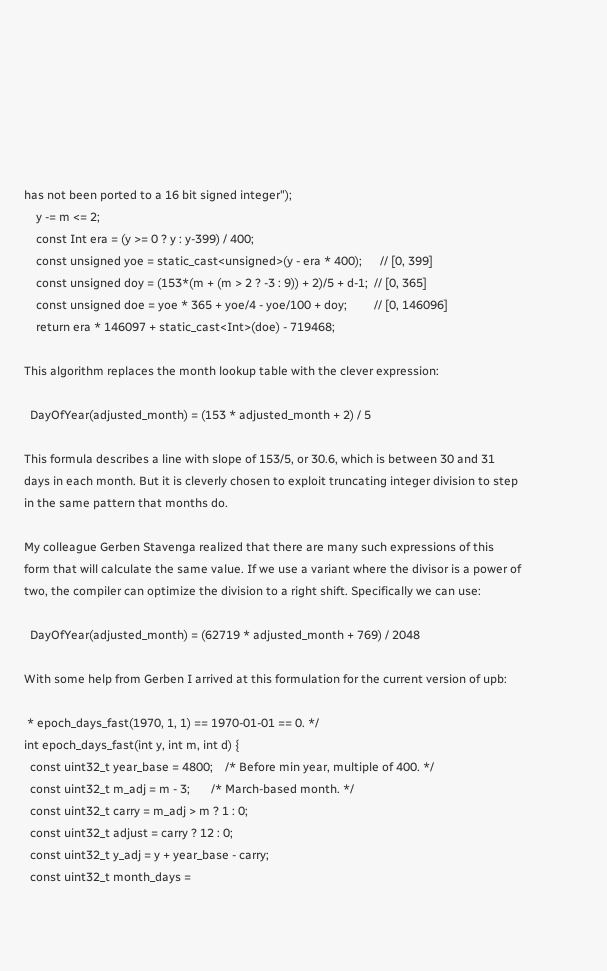has not been ported to a 16 bit signed integer");
    y -= m <= 2;
    const Int era = (y >= 0 ? y : y-399) / 400;
    const unsigned yoe = static_cast<unsigned>(y - era * 400);      // [0, 399]
    const unsigned doy = (153*(m + (m > 2 ? -3 : 9)) + 2)/5 + d-1;  // [0, 365]
    const unsigned doe = yoe * 365 + yoe/4 - yoe/100 + doy;         // [0, 146096]
    return era * 146097 + static_cast<Int>(doe) - 719468;

This algorithm replaces the month lookup table with the clever expression:

  DayOfYear(adjusted_month) = (153 * adjusted_month + 2) / 5

This formula describes a line with slope of 153/5, or 30.6, which is between 30 and 31 days in each month. But it is cleverly chosen to exploit truncating integer division to step in the same pattern that months do.

My colleague Gerben Stavenga realized that there are many such expressions of this form that will calculate the same value. If we use a variant where the divisor is a power of two, the compiler can optimize the division to a right shift. Specifically we can use:

  DayOfYear(adjusted_month) = (62719 * adjusted_month + 769) / 2048

With some help from Gerben I arrived at this formulation for the current version of upb:

 * epoch_days_fast(1970, 1, 1) == 1970-01-01 == 0. */
int epoch_days_fast(int y, int m, int d) {
  const uint32_t year_base = 4800;    /* Before min year, multiple of 400. */
  const uint32_t m_adj = m - 3;       /* March-based month. */
  const uint32_t carry = m_adj > m ? 1 : 0;
  const uint32_t adjust = carry ? 12 : 0;
  const uint32_t y_adj = y + year_base - carry;
  const uint32_t month_days =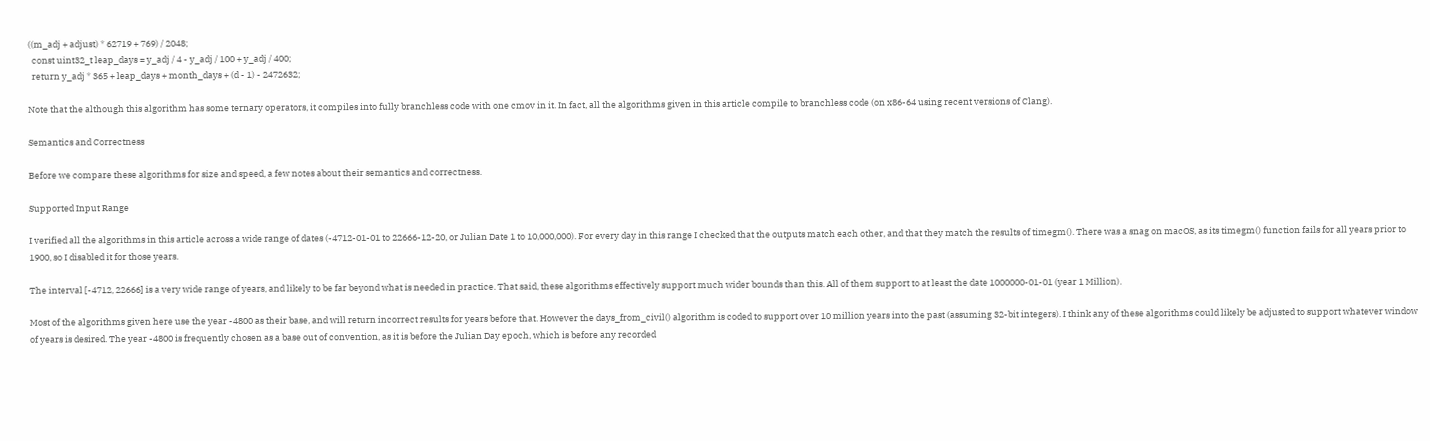((m_adj + adjust) * 62719 + 769) / 2048;
  const uint32_t leap_days = y_adj / 4 - y_adj / 100 + y_adj / 400;
  return y_adj * 365 + leap_days + month_days + (d - 1) - 2472632;

Note that the although this algorithm has some ternary operators, it compiles into fully branchless code with one cmov in it. In fact, all the algorithms given in this article compile to branchless code (on x86-64 using recent versions of Clang).

Semantics and Correctness

Before we compare these algorithms for size and speed, a few notes about their semantics and correctness.

Supported Input Range

I verified all the algorithms in this article across a wide range of dates (-4712-01-01 to 22666-12-20, or Julian Date 1 to 10,000,000). For every day in this range I checked that the outputs match each other, and that they match the results of timegm(). There was a snag on macOS, as its timegm() function fails for all years prior to 1900, so I disabled it for those years.

The interval [-4712, 22666] is a very wide range of years, and likely to be far beyond what is needed in practice. That said, these algorithms effectively support much wider bounds than this. All of them support to at least the date 1000000-01-01 (year 1 Million).

Most of the algorithms given here use the year -4800 as their base, and will return incorrect results for years before that. However the days_from_civil() algorithm is coded to support over 10 million years into the past (assuming 32-bit integers). I think any of these algorithms could likely be adjusted to support whatever window of years is desired. The year -4800 is frequently chosen as a base out of convention, as it is before the Julian Day epoch, which is before any recorded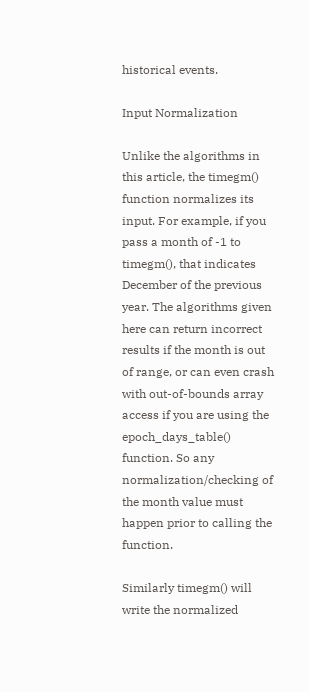historical events.

Input Normalization

Unlike the algorithms in this article, the timegm() function normalizes its input. For example, if you pass a month of -1 to timegm(), that indicates December of the previous year. The algorithms given here can return incorrect results if the month is out of range, or can even crash with out-of-bounds array access if you are using the epoch_days_table() function. So any normalization/checking of the month value must happen prior to calling the function.

Similarly timegm() will write the normalized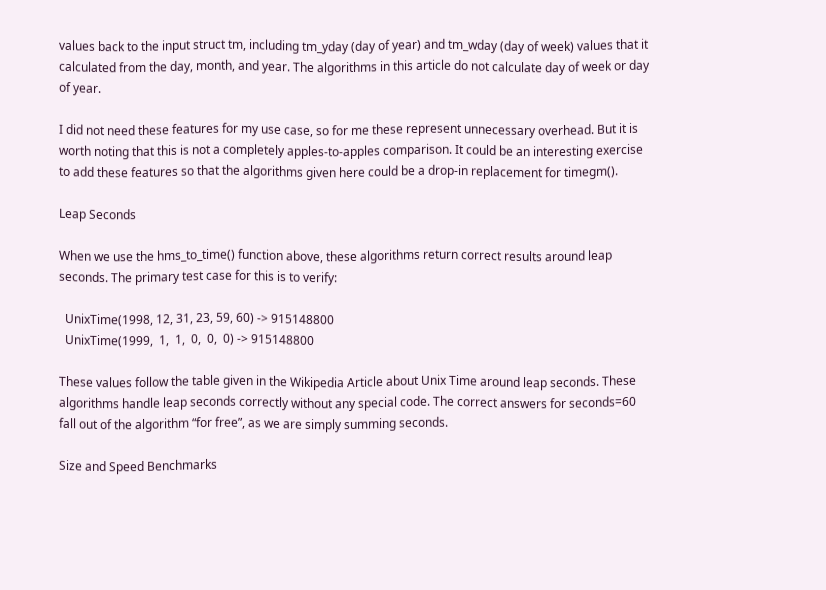values back to the input struct tm, including tm_yday (day of year) and tm_wday (day of week) values that it calculated from the day, month, and year. The algorithms in this article do not calculate day of week or day of year.

I did not need these features for my use case, so for me these represent unnecessary overhead. But it is worth noting that this is not a completely apples-to-apples comparison. It could be an interesting exercise to add these features so that the algorithms given here could be a drop-in replacement for timegm().

Leap Seconds

When we use the hms_to_time() function above, these algorithms return correct results around leap seconds. The primary test case for this is to verify:

  UnixTime(1998, 12, 31, 23, 59, 60) -> 915148800
  UnixTime(1999,  1,  1,  0,  0,  0) -> 915148800

These values follow the table given in the Wikipedia Article about Unix Time around leap seconds. These algorithms handle leap seconds correctly without any special code. The correct answers for seconds=60 fall out of the algorithm “for free”, as we are simply summing seconds.

Size and Speed Benchmarks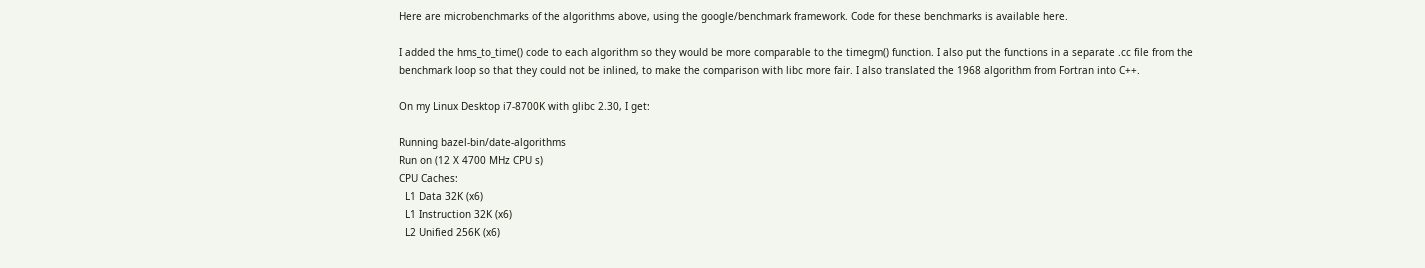Here are microbenchmarks of the algorithms above, using the google/benchmark framework. Code for these benchmarks is available here.

I added the hms_to_time() code to each algorithm so they would be more comparable to the timegm() function. I also put the functions in a separate .cc file from the benchmark loop so that they could not be inlined, to make the comparison with libc more fair. I also translated the 1968 algorithm from Fortran into C++.

On my Linux Desktop i7-8700K with glibc 2.30, I get:

Running bazel-bin/date-algorithms
Run on (12 X 4700 MHz CPU s)
CPU Caches:
  L1 Data 32K (x6)
  L1 Instruction 32K (x6)
  L2 Unified 256K (x6)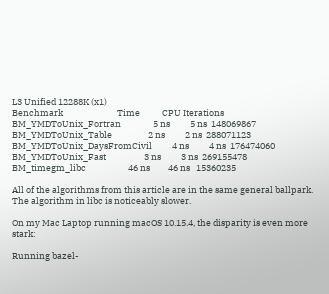L3 Unified 12288K (x1)
Benchmark                           Time           CPU Iterations
BM_YMDToUnix_Fortran                5 ns          5 ns  148069867
BM_YMDToUnix_Table                  2 ns          2 ns  288071123
BM_YMDToUnix_DaysFromCivil          4 ns          4 ns  176474060
BM_YMDToUnix_Fast                   3 ns          3 ns  269155478
BM_timegm_libc                     46 ns         46 ns   15360235

All of the algorithms from this article are in the same general ballpark. The algorithm in libc is noticeably slower.

On my Mac Laptop running macOS 10.15.4, the disparity is even more stark:

Running bazel-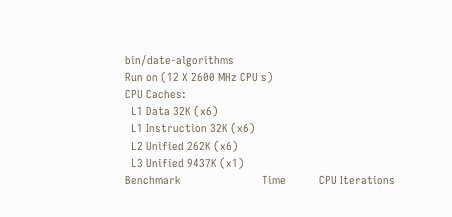bin/date-algorithms
Run on (12 X 2600 MHz CPU s)
CPU Caches:
  L1 Data 32K (x6)
  L1 Instruction 32K (x6)
  L2 Unified 262K (x6)
  L3 Unified 9437K (x1)
Benchmark                           Time           CPU Iterations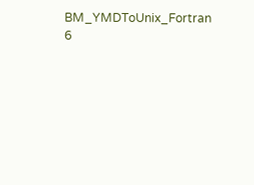BM_YMDToUnix_Fortran                6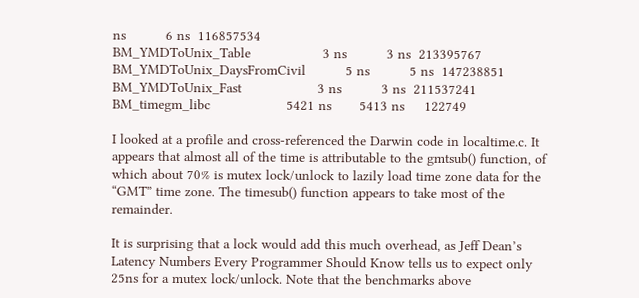ns          6 ns  116857534
BM_YMDToUnix_Table                  3 ns          3 ns  213395767
BM_YMDToUnix_DaysFromCivil          5 ns          5 ns  147238851
BM_YMDToUnix_Fast                   3 ns          3 ns  211537241
BM_timegm_libc                   5421 ns       5413 ns     122749

I looked at a profile and cross-referenced the Darwin code in localtime.c. It appears that almost all of the time is attributable to the gmtsub() function, of which about 70% is mutex lock/unlock to lazily load time zone data for the “GMT” time zone. The timesub() function appears to take most of the remainder.

It is surprising that a lock would add this much overhead, as Jeff Dean’s Latency Numbers Every Programmer Should Know tells us to expect only 25ns for a mutex lock/unlock. Note that the benchmarks above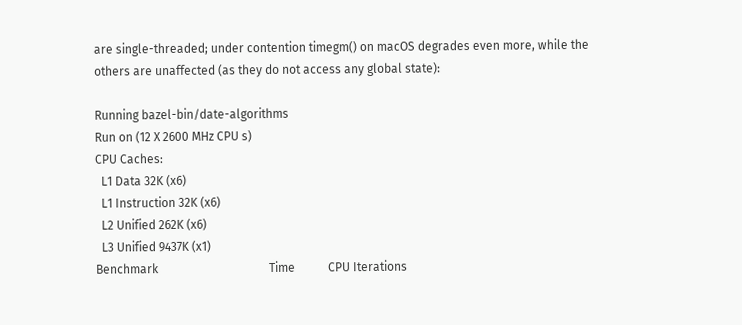are single-threaded; under contention timegm() on macOS degrades even more, while the others are unaffected (as they do not access any global state):

Running bazel-bin/date-algorithms
Run on (12 X 2600 MHz CPU s)
CPU Caches:
  L1 Data 32K (x6)
  L1 Instruction 32K (x6)
  L2 Unified 262K (x6)
  L3 Unified 9437K (x1)
Benchmark                                     Time           CPU Iterations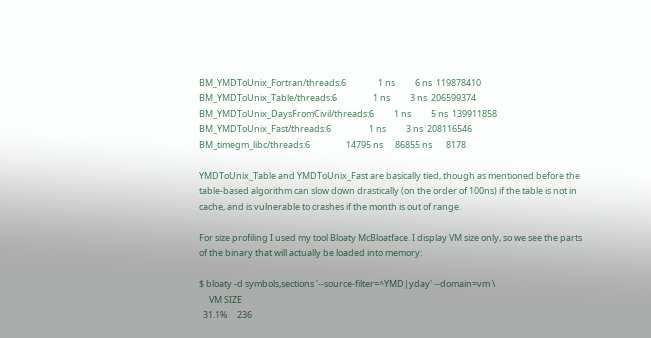BM_YMDToUnix_Fortran/threads:6                1 ns          6 ns  119878410
BM_YMDToUnix_Table/threads:6                  1 ns          3 ns  206599374
BM_YMDToUnix_DaysFromCivil/threads:6          1 ns          5 ns  139911858
BM_YMDToUnix_Fast/threads:6                   1 ns          3 ns  208116546
BM_timegm_libc/threads:6                  14795 ns      86855 ns       8178

YMDToUnix_Table and YMDToUnix_Fast are basically tied, though as mentioned before the table-based algorithm can slow down drastically (on the order of 100ns) if the table is not in cache, and is vulnerable to crashes if the month is out of range.

For size profiling I used my tool Bloaty McBloatface. I display VM size only, so we see the parts of the binary that will actually be loaded into memory:

$ bloaty -d symbols,sections '--source-filter=^YMD|yday' --domain=vm \
     VM SIZE
  31.1%     236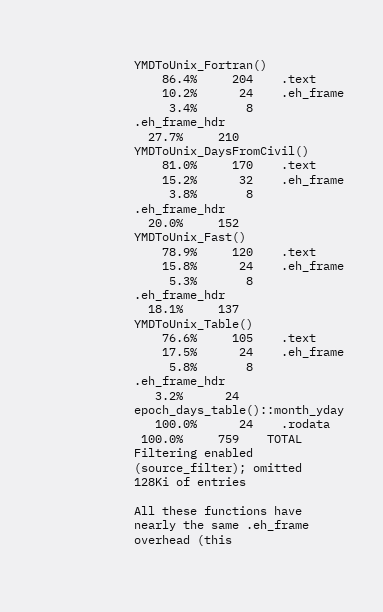YMDToUnix_Fortran()
    86.4%     204    .text
    10.2%      24    .eh_frame
     3.4%       8    .eh_frame_hdr
  27.7%     210    YMDToUnix_DaysFromCivil()
    81.0%     170    .text
    15.2%      32    .eh_frame
     3.8%       8    .eh_frame_hdr
  20.0%     152    YMDToUnix_Fast()
    78.9%     120    .text
    15.8%      24    .eh_frame
     5.3%       8    .eh_frame_hdr
  18.1%     137    YMDToUnix_Table()
    76.6%     105    .text
    17.5%      24    .eh_frame
     5.8%       8    .eh_frame_hdr
   3.2%      24    epoch_days_table()::month_yday
   100.0%      24    .rodata
 100.0%     759    TOTAL
Filtering enabled (source_filter); omitted  128Ki of entries

All these functions have nearly the same .eh_frame overhead (this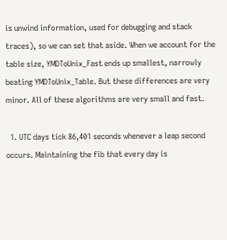is unwind information, used for debugging and stack traces), so we can set that aside. When we account for the table size, YMDToUnix_Fast ends up smallest, narrowly beating YMDToUnix_Table. But these differences are very minor. All of these algorithms are very small and fast.

  1. UTC days tick 86,401 seconds whenever a leap second occurs. Maintaining the fib that every day is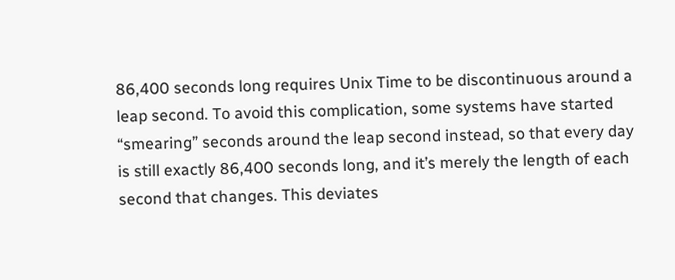86,400 seconds long requires Unix Time to be discontinuous around a leap second. To avoid this complication, some systems have started “smearing” seconds around the leap second instead, so that every day is still exactly 86,400 seconds long, and it’s merely the length of each second that changes. This deviates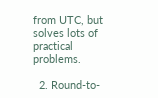from UTC, but solves lots of practical problems.

  2. Round-to-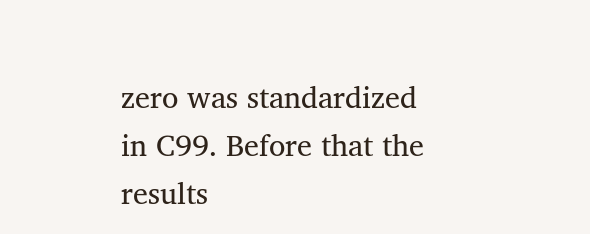zero was standardized in C99. Before that the results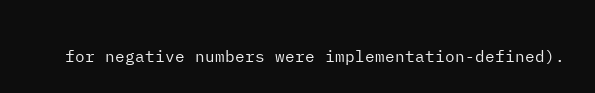for negative numbers were implementation-defined).